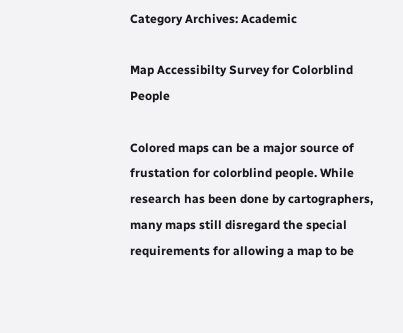Category Archives: Academic

Map Accessibilty Survey for Colorblind People

Colored maps can be a major source of frustation for colorblind people. While research has been done by cartographers, many maps still disregard the special requirements for allowing a map to be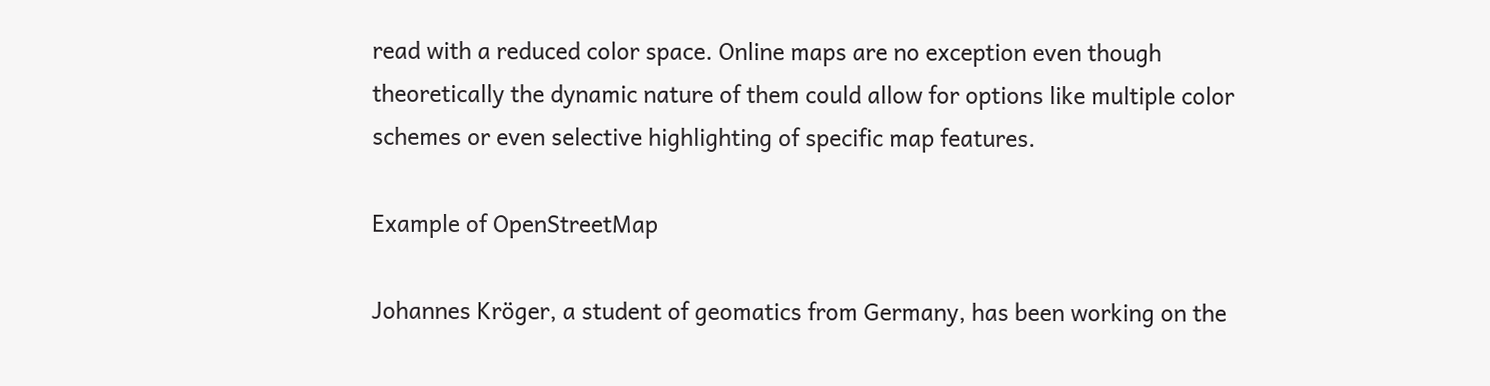read with a reduced color space. Online maps are no exception even though theoretically the dynamic nature of them could allow for options like multiple color schemes or even selective highlighting of specific map features.

Example of OpenStreetMap

Johannes Kröger, a student of geomatics from Germany, has been working on the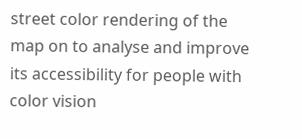street color rendering of the map on to analyse and improve its accessibility for people with color vision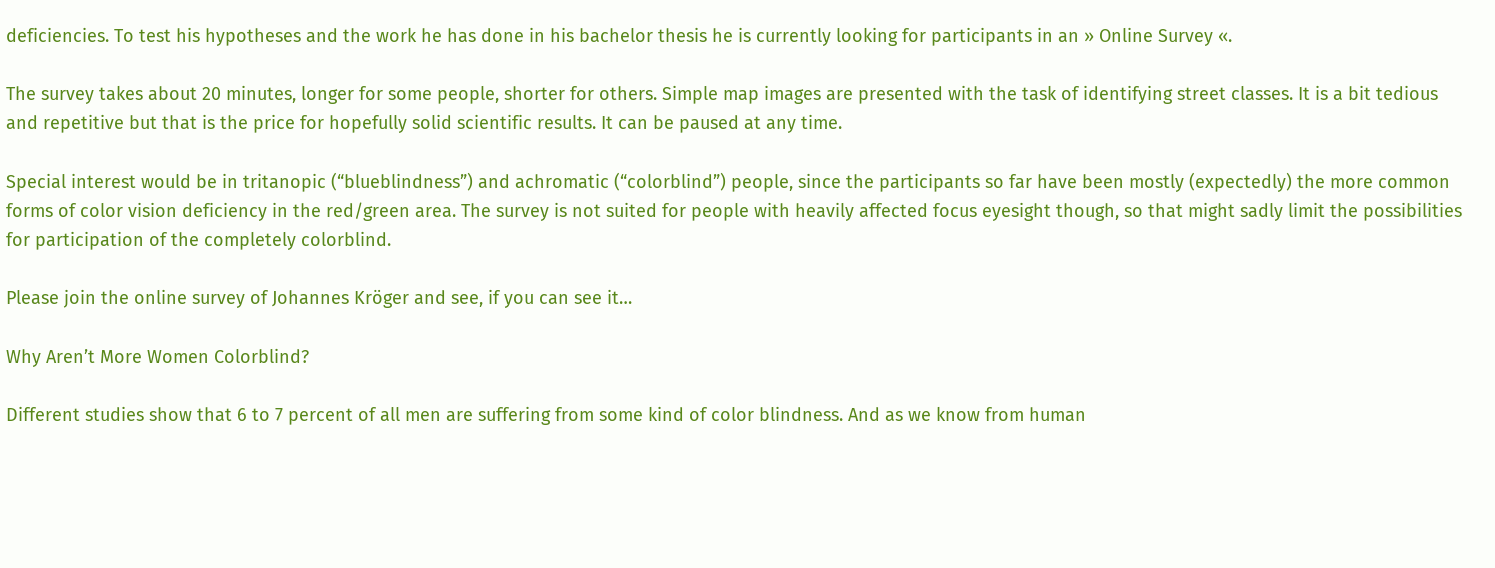deficiencies. To test his hypotheses and the work he has done in his bachelor thesis he is currently looking for participants in an » Online Survey «.

The survey takes about 20 minutes, longer for some people, shorter for others. Simple map images are presented with the task of identifying street classes. It is a bit tedious and repetitive but that is the price for hopefully solid scientific results. It can be paused at any time.

Special interest would be in tritanopic (“blueblindness”) and achromatic (“colorblind”) people, since the participants so far have been mostly (expectedly) the more common forms of color vision deficiency in the red/green area. The survey is not suited for people with heavily affected focus eyesight though, so that might sadly limit the possibilities for participation of the completely colorblind.

Please join the online survey of Johannes Kröger and see, if you can see it…

Why Aren’t More Women Colorblind?

Different studies show that 6 to 7 percent of all men are suffering from some kind of color blindness. And as we know from human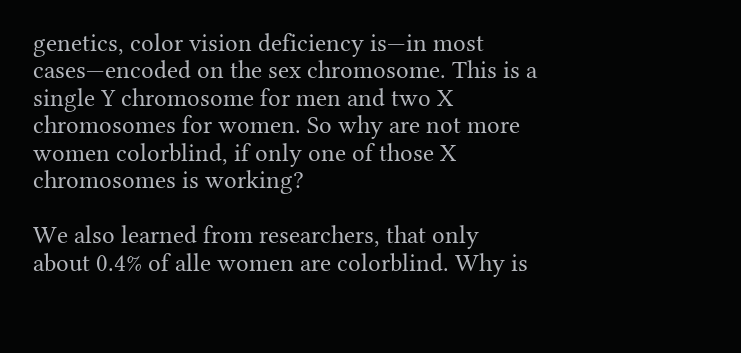genetics, color vision deficiency is—in most cases—encoded on the sex chromosome. This is a single Y chromosome for men and two X chromosomes for women. So why are not more women colorblind, if only one of those X chromosomes is working?

We also learned from researchers, that only about 0.4% of alle women are colorblind. Why is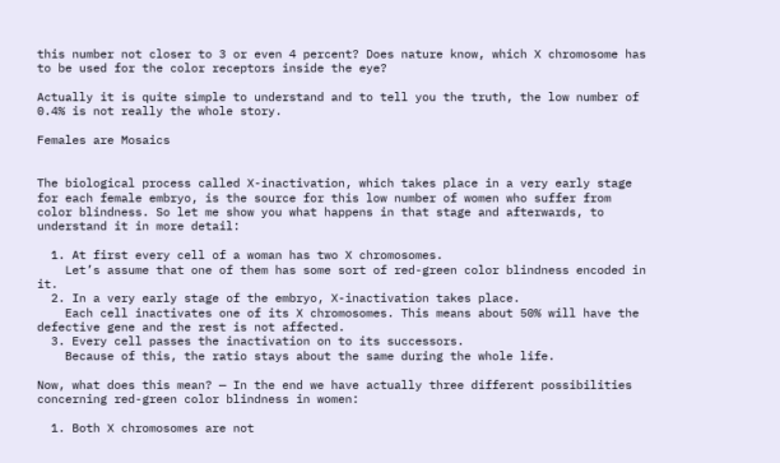this number not closer to 3 or even 4 percent? Does nature know, which X chromosome has to be used for the color receptors inside the eye?

Actually it is quite simple to understand and to tell you the truth, the low number of 0.4% is not really the whole story.

Females are Mosaics


The biological process called X-inactivation, which takes place in a very early stage for each female embryo, is the source for this low number of women who suffer from color blindness. So let me show you what happens in that stage and afterwards, to understand it in more detail:

  1. At first every cell of a woman has two X chromosomes.
    Let’s assume that one of them has some sort of red-green color blindness encoded in it.
  2. In a very early stage of the embryo, X-inactivation takes place.
    Each cell inactivates one of its X chromosomes. This means about 50% will have the defective gene and the rest is not affected.
  3. Every cell passes the inactivation on to its successors.
    Because of this, the ratio stays about the same during the whole life.

Now, what does this mean? — In the end we have actually three different possibilities concerning red-green color blindness in women:

  1. Both X chromosomes are not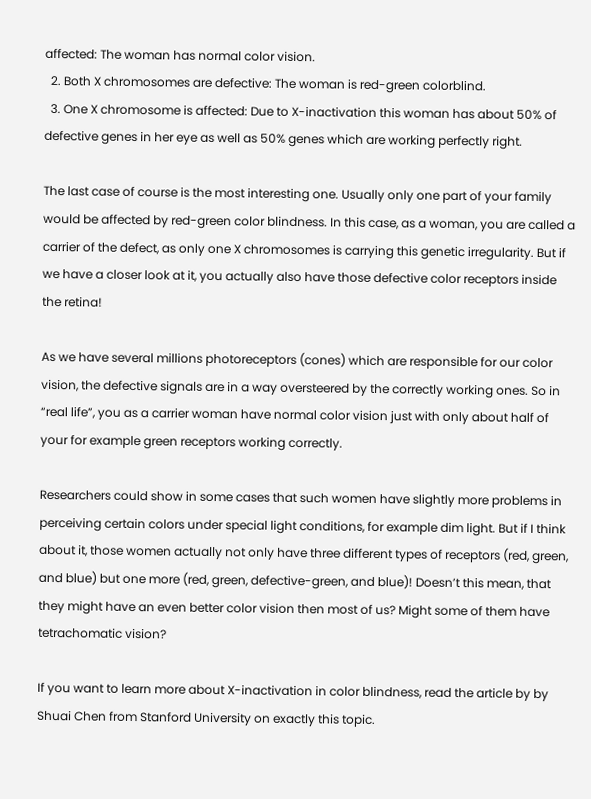affected: The woman has normal color vision.
  2. Both X chromosomes are defective: The woman is red-green colorblind.
  3. One X chromosome is affected: Due to X-inactivation this woman has about 50% of defective genes in her eye as well as 50% genes which are working perfectly right.

The last case of course is the most interesting one. Usually only one part of your family would be affected by red-green color blindness. In this case, as a woman, you are called a carrier of the defect, as only one X chromosomes is carrying this genetic irregularity. But if we have a closer look at it, you actually also have those defective color receptors inside the retina!

As we have several millions photoreceptors (cones) which are responsible for our color vision, the defective signals are in a way oversteered by the correctly working ones. So in “real life”, you as a carrier woman have normal color vision just with only about half of your for example green receptors working correctly.

Researchers could show in some cases that such women have slightly more problems in perceiving certain colors under special light conditions, for example dim light. But if I think about it, those women actually not only have three different types of receptors (red, green, and blue) but one more (red, green, defective-green, and blue)! Doesn’t this mean, that they might have an even better color vision then most of us? Might some of them have tetrachomatic vision?

If you want to learn more about X-inactivation in color blindness, read the article by by Shuai Chen from Stanford University on exactly this topic.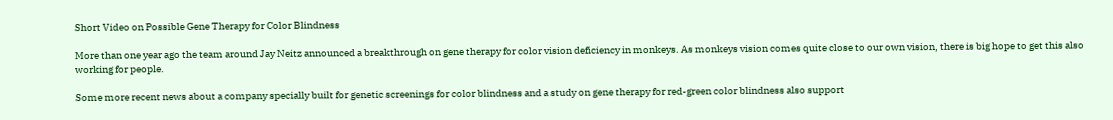Short Video on Possible Gene Therapy for Color Blindness

More than one year ago the team around Jay Neitz announced a breakthrough on gene therapy for color vision deficiency in monkeys. As monkeys vision comes quite close to our own vision, there is big hope to get this also working for people.

Some more recent news about a company specially built for genetic screenings for color blindness and a study on gene therapy for red-green color blindness also support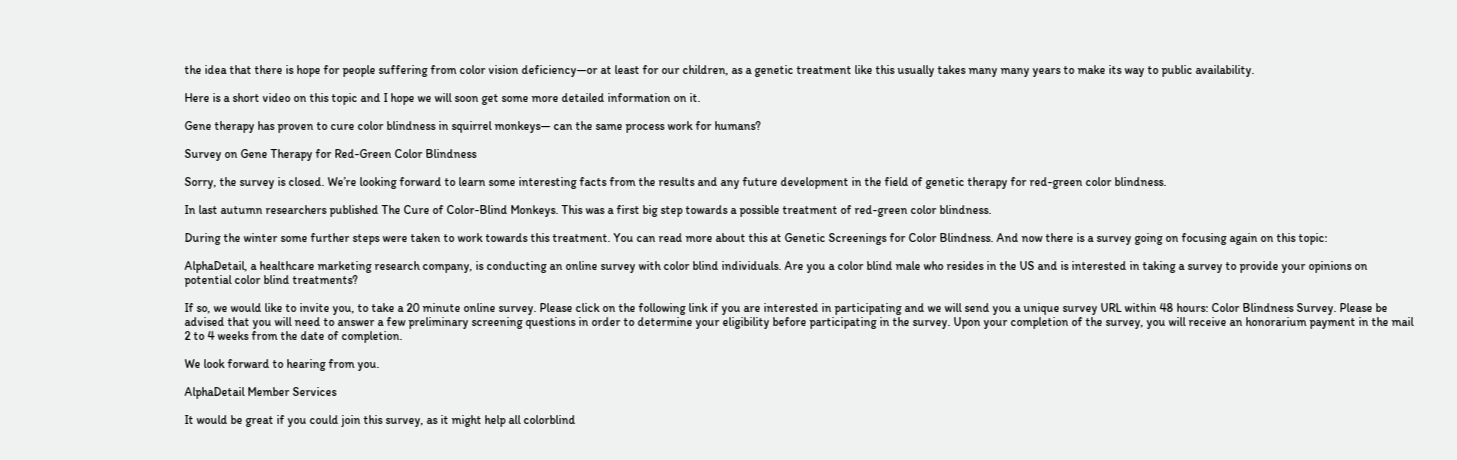the idea that there is hope for people suffering from color vision deficiency—or at least for our children, as a genetic treatment like this usually takes many many years to make its way to public availability.

Here is a short video on this topic and I hope we will soon get some more detailed information on it.

Gene therapy has proven to cure color blindness in squirrel monkeys— can the same process work for humans?

Survey on Gene Therapy for Red-Green Color Blindness

Sorry, the survey is closed. We’re looking forward to learn some interesting facts from the results and any future development in the field of genetic therapy for red-green color blindness.

In last autumn researchers published The Cure of Color-Blind Monkeys. This was a first big step towards a possible treatment of red-green color blindness.

During the winter some further steps were taken to work towards this treatment. You can read more about this at Genetic Screenings for Color Blindness. And now there is a survey going on focusing again on this topic:

AlphaDetail, a healthcare marketing research company, is conducting an online survey with color blind individuals. Are you a color blind male who resides in the US and is interested in taking a survey to provide your opinions on potential color blind treatments?

If so, we would like to invite you, to take a 20 minute online survey. Please click on the following link if you are interested in participating and we will send you a unique survey URL within 48 hours: Color Blindness Survey. Please be advised that you will need to answer a few preliminary screening questions in order to determine your eligibility before participating in the survey. Upon your completion of the survey, you will receive an honorarium payment in the mail 2 to 4 weeks from the date of completion.

We look forward to hearing from you.

AlphaDetail Member Services

It would be great if you could join this survey, as it might help all colorblind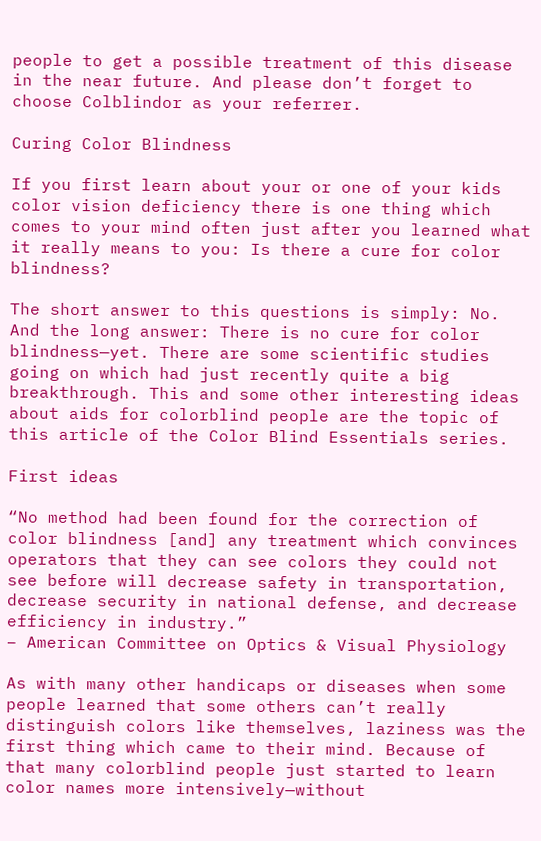people to get a possible treatment of this disease in the near future. And please don’t forget to choose Colblindor as your referrer.

Curing Color Blindness

If you first learn about your or one of your kids color vision deficiency there is one thing which comes to your mind often just after you learned what it really means to you: Is there a cure for color blindness?

The short answer to this questions is simply: No. And the long answer: There is no cure for color blindness—yet. There are some scientific studies going on which had just recently quite a big breakthrough. This and some other interesting ideas about aids for colorblind people are the topic of this article of the Color Blind Essentials series.

First ideas

“No method had been found for the correction of color blindness [and] any treatment which convinces operators that they can see colors they could not see before will decrease safety in transportation, decrease security in national defense, and decrease efficiency in industry.”
– American Committee on Optics & Visual Physiology

As with many other handicaps or diseases when some people learned that some others can’t really distinguish colors like themselves, laziness was the first thing which came to their mind. Because of that many colorblind people just started to learn color names more intensively—without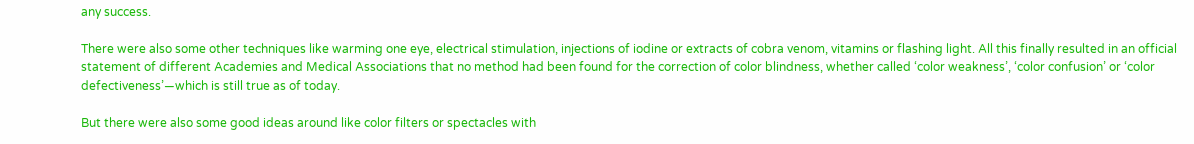any success.

There were also some other techniques like warming one eye, electrical stimulation, injections of iodine or extracts of cobra venom, vitamins or flashing light. All this finally resulted in an official statement of different Academies and Medical Associations that no method had been found for the correction of color blindness, whether called ‘color weakness’, ‘color confusion’ or ‘color defectiveness’—which is still true as of today.

But there were also some good ideas around like color filters or spectacles with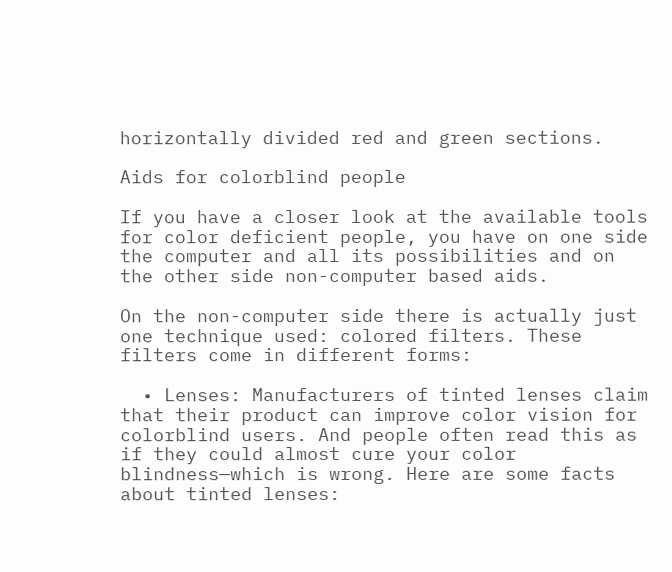horizontally divided red and green sections.

Aids for colorblind people

If you have a closer look at the available tools for color deficient people, you have on one side the computer and all its possibilities and on the other side non-computer based aids.

On the non-computer side there is actually just one technique used: colored filters. These filters come in different forms:

  • Lenses: Manufacturers of tinted lenses claim that their product can improve color vision for colorblind users. And people often read this as if they could almost cure your color blindness—which is wrong. Here are some facts about tinted lenses: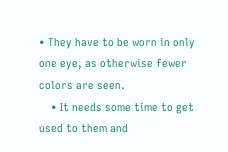• They have to be worn in only one eye, as otherwise fewer colors are seen.
    • It needs some time to get used to them and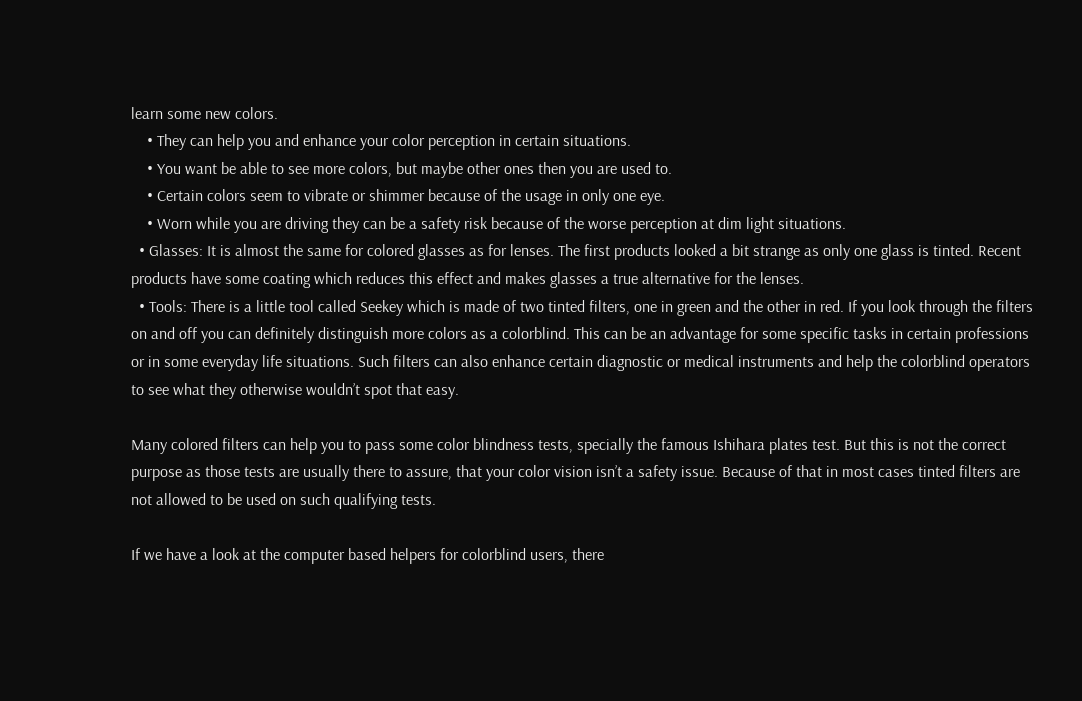learn some new colors.
    • They can help you and enhance your color perception in certain situations.
    • You want be able to see more colors, but maybe other ones then you are used to.
    • Certain colors seem to vibrate or shimmer because of the usage in only one eye.
    • Worn while you are driving they can be a safety risk because of the worse perception at dim light situations.
  • Glasses: It is almost the same for colored glasses as for lenses. The first products looked a bit strange as only one glass is tinted. Recent products have some coating which reduces this effect and makes glasses a true alternative for the lenses.
  • Tools: There is a little tool called Seekey which is made of two tinted filters, one in green and the other in red. If you look through the filters on and off you can definitely distinguish more colors as a colorblind. This can be an advantage for some specific tasks in certain professions or in some everyday life situations. Such filters can also enhance certain diagnostic or medical instruments and help the colorblind operators to see what they otherwise wouldn’t spot that easy.

Many colored filters can help you to pass some color blindness tests, specially the famous Ishihara plates test. But this is not the correct purpose as those tests are usually there to assure, that your color vision isn’t a safety issue. Because of that in most cases tinted filters are not allowed to be used on such qualifying tests.

If we have a look at the computer based helpers for colorblind users, there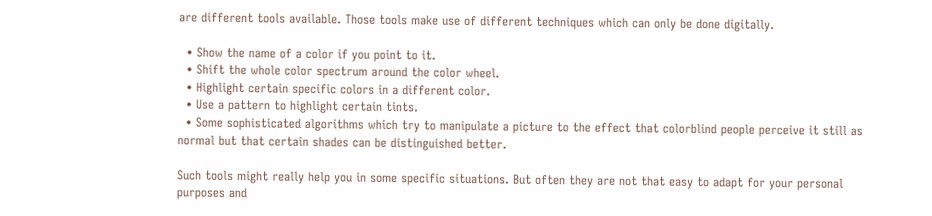are different tools available. Those tools make use of different techniques which can only be done digitally.

  • Show the name of a color if you point to it.
  • Shift the whole color spectrum around the color wheel.
  • Highlight certain specific colors in a different color.
  • Use a pattern to highlight certain tints.
  • Some sophisticated algorithms which try to manipulate a picture to the effect that colorblind people perceive it still as normal but that certain shades can be distinguished better.

Such tools might really help you in some specific situations. But often they are not that easy to adapt for your personal purposes and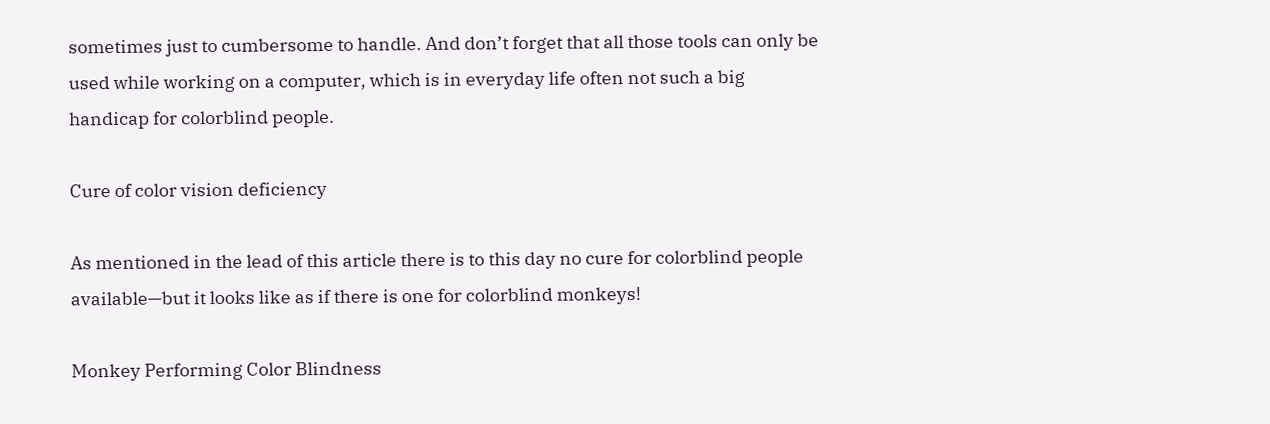sometimes just to cumbersome to handle. And don’t forget that all those tools can only be used while working on a computer, which is in everyday life often not such a big handicap for colorblind people.

Cure of color vision deficiency

As mentioned in the lead of this article there is to this day no cure for colorblind people available—but it looks like as if there is one for colorblind monkeys!

Monkey Performing Color Blindness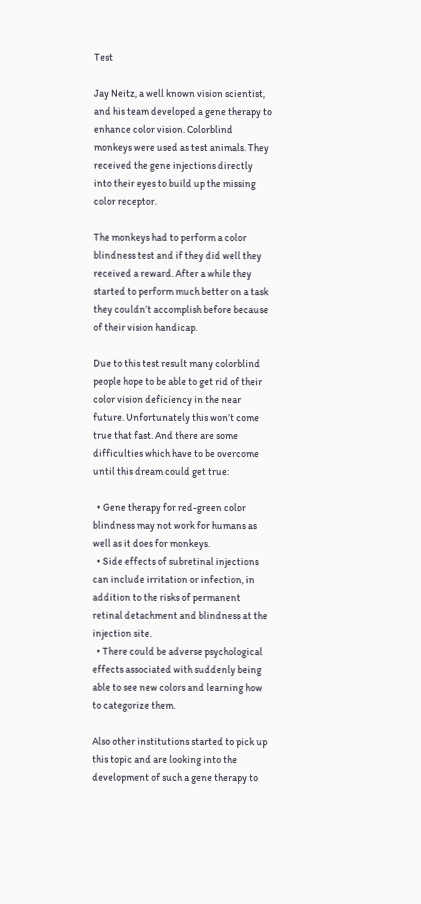Test

Jay Neitz, a well known vision scientist, and his team developed a gene therapy to enhance color vision. Colorblind monkeys were used as test animals. They received the gene injections directly into their eyes to build up the missing color receptor.

The monkeys had to perform a color blindness test and if they did well they received a reward. After a while they started to perform much better on a task they couldn’t accomplish before because of their vision handicap.

Due to this test result many colorblind people hope to be able to get rid of their color vision deficiency in the near future. Unfortunately this won’t come true that fast. And there are some difficulties which have to be overcome until this dream could get true:

  • Gene therapy for red-green color blindness may not work for humans as well as it does for monkeys.
  • Side effects of subretinal injections can include irritation or infection, in addition to the risks of permanent retinal detachment and blindness at the injection site.
  • There could be adverse psychological effects associated with suddenly being able to see new colors and learning how to categorize them.

Also other institutions started to pick up this topic and are looking into the development of such a gene therapy to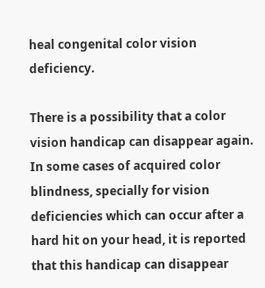heal congenital color vision deficiency.

There is a possibility that a color vision handicap can disappear again. In some cases of acquired color blindness, specially for vision deficiencies which can occur after a hard hit on your head, it is reported that this handicap can disappear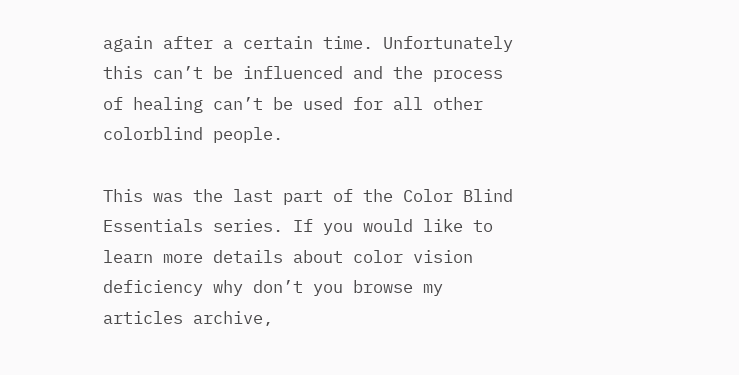again after a certain time. Unfortunately this can’t be influenced and the process of healing can’t be used for all other colorblind people.

This was the last part of the Color Blind Essentials series. If you would like to learn more details about color vision deficiency why don’t you browse my articles archive,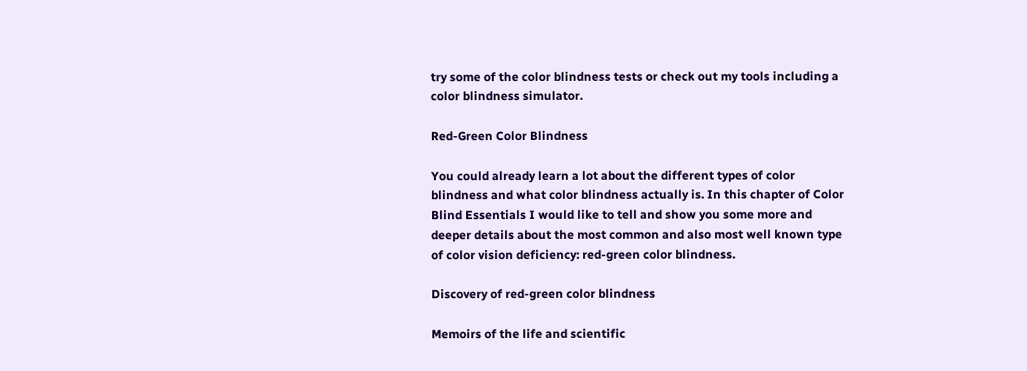try some of the color blindness tests or check out my tools including a color blindness simulator.

Red-Green Color Blindness

You could already learn a lot about the different types of color blindness and what color blindness actually is. In this chapter of Color Blind Essentials I would like to tell and show you some more and deeper details about the most common and also most well known type of color vision deficiency: red-green color blindness.

Discovery of red-green color blindness

Memoirs of the life and scientific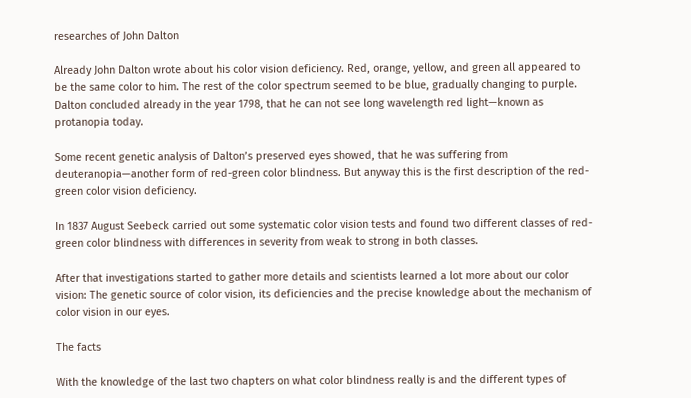researches of John Dalton

Already John Dalton wrote about his color vision deficiency. Red, orange, yellow, and green all appeared to be the same color to him. The rest of the color spectrum seemed to be blue, gradually changing to purple. Dalton concluded already in the year 1798, that he can not see long wavelength red light—known as protanopia today.

Some recent genetic analysis of Dalton’s preserved eyes showed, that he was suffering from deuteranopia—another form of red-green color blindness. But anyway this is the first description of the red-green color vision deficiency.

In 1837 August Seebeck carried out some systematic color vision tests and found two different classes of red-green color blindness with differences in severity from weak to strong in both classes.

After that investigations started to gather more details and scientists learned a lot more about our color vision: The genetic source of color vision, its deficiencies and the precise knowledge about the mechanism of color vision in our eyes.

The facts

With the knowledge of the last two chapters on what color blindness really is and the different types of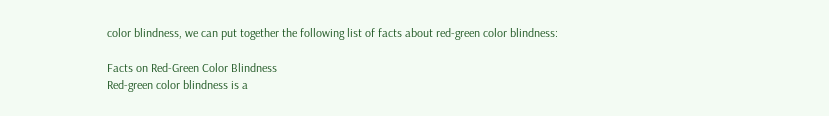color blindness, we can put together the following list of facts about red-green color blindness:

Facts on Red-Green Color Blindness
Red-green color blindness is a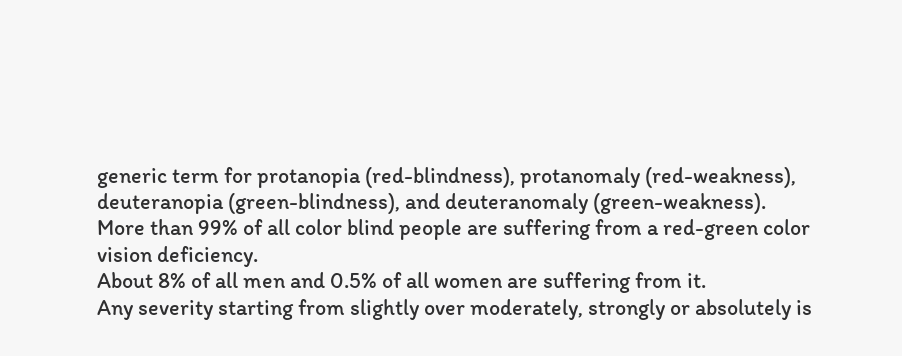generic term for protanopia (red-blindness), protanomaly (red-weakness), deuteranopia (green-blindness), and deuteranomaly (green-weakness).
More than 99% of all color blind people are suffering from a red-green color vision deficiency.
About 8% of all men and 0.5% of all women are suffering from it.
Any severity starting from slightly over moderately, strongly or absolutely is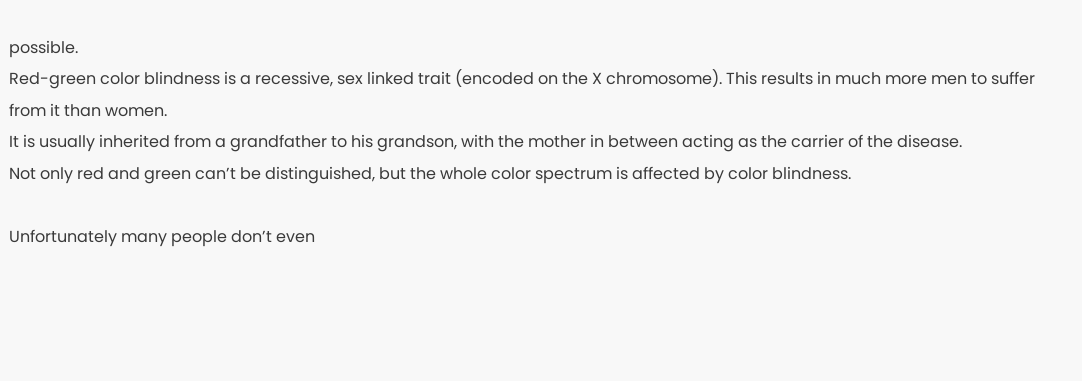possible.
Red-green color blindness is a recessive, sex linked trait (encoded on the X chromosome). This results in much more men to suffer from it than women.
It is usually inherited from a grandfather to his grandson, with the mother in between acting as the carrier of the disease.
Not only red and green can’t be distinguished, but the whole color spectrum is affected by color blindness.

Unfortunately many people don’t even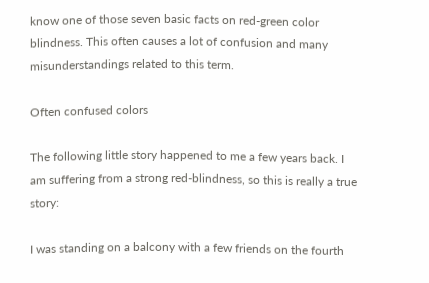know one of those seven basic facts on red-green color blindness. This often causes a lot of confusion and many misunderstandings related to this term.

Often confused colors

The following little story happened to me a few years back. I am suffering from a strong red-blindness, so this is really a true story:

I was standing on a balcony with a few friends on the fourth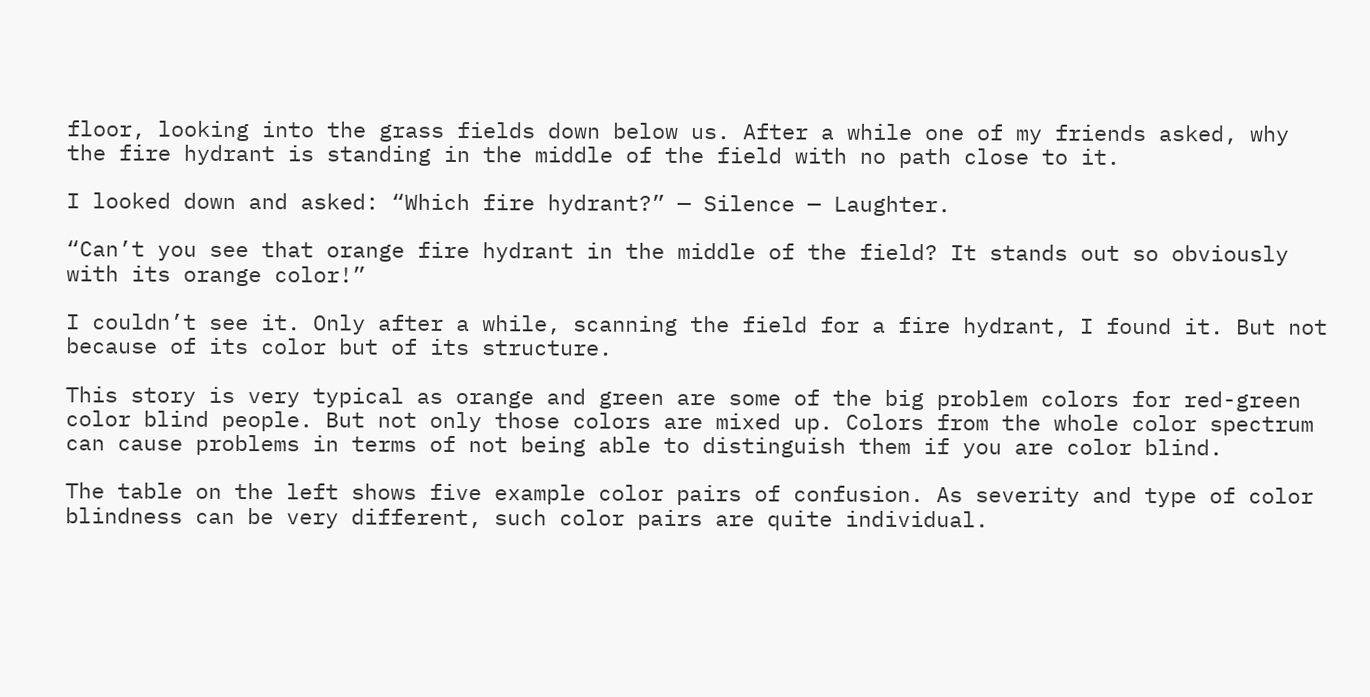floor, looking into the grass fields down below us. After a while one of my friends asked, why the fire hydrant is standing in the middle of the field with no path close to it.

I looked down and asked: “Which fire hydrant?” — Silence — Laughter.

“Can’t you see that orange fire hydrant in the middle of the field? It stands out so obviously with its orange color!”

I couldn’t see it. Only after a while, scanning the field for a fire hydrant, I found it. But not because of its color but of its structure.

This story is very typical as orange and green are some of the big problem colors for red-green color blind people. But not only those colors are mixed up. Colors from the whole color spectrum can cause problems in terms of not being able to distinguish them if you are color blind.

The table on the left shows five example color pairs of confusion. As severity and type of color blindness can be very different, such color pairs are quite individual.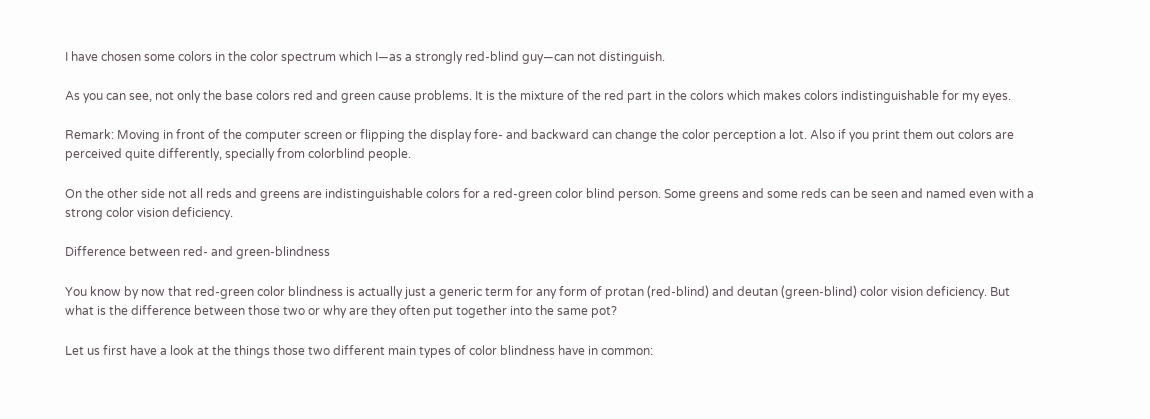I have chosen some colors in the color spectrum which I—as a strongly red-blind guy—can not distinguish.

As you can see, not only the base colors red and green cause problems. It is the mixture of the red part in the colors which makes colors indistinguishable for my eyes.

Remark: Moving in front of the computer screen or flipping the display fore- and backward can change the color perception a lot. Also if you print them out colors are perceived quite differently, specially from colorblind people.

On the other side not all reds and greens are indistinguishable colors for a red-green color blind person. Some greens and some reds can be seen and named even with a strong color vision deficiency.

Difference between red- and green-blindness

You know by now that red-green color blindness is actually just a generic term for any form of protan (red-blind) and deutan (green-blind) color vision deficiency. But what is the difference between those two or why are they often put together into the same pot?

Let us first have a look at the things those two different main types of color blindness have in common: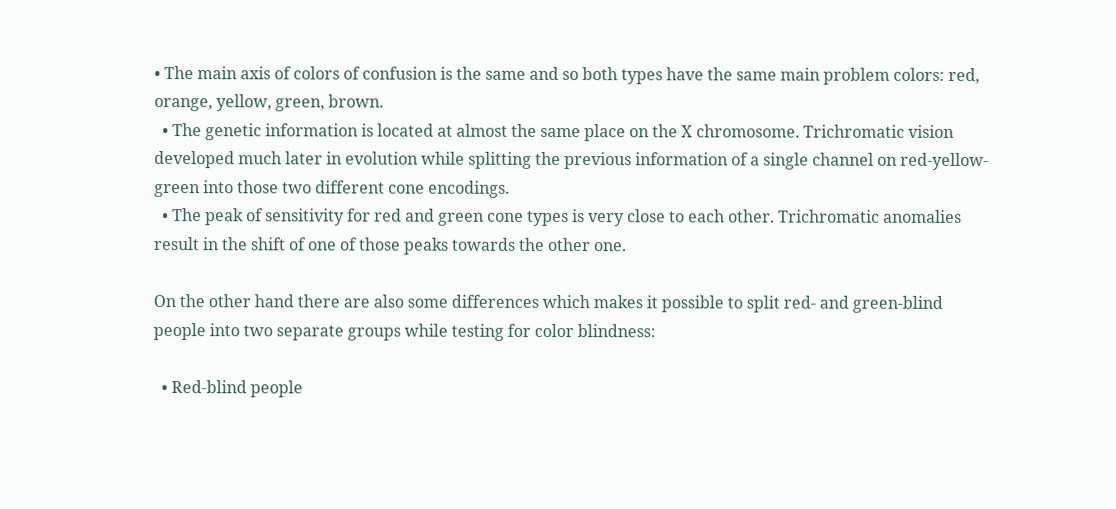• The main axis of colors of confusion is the same and so both types have the same main problem colors: red, orange, yellow, green, brown.
  • The genetic information is located at almost the same place on the X chromosome. Trichromatic vision developed much later in evolution while splitting the previous information of a single channel on red-yellow-green into those two different cone encodings.
  • The peak of sensitivity for red and green cone types is very close to each other. Trichromatic anomalies result in the shift of one of those peaks towards the other one.

On the other hand there are also some differences which makes it possible to split red- and green-blind people into two separate groups while testing for color blindness:

  • Red-blind people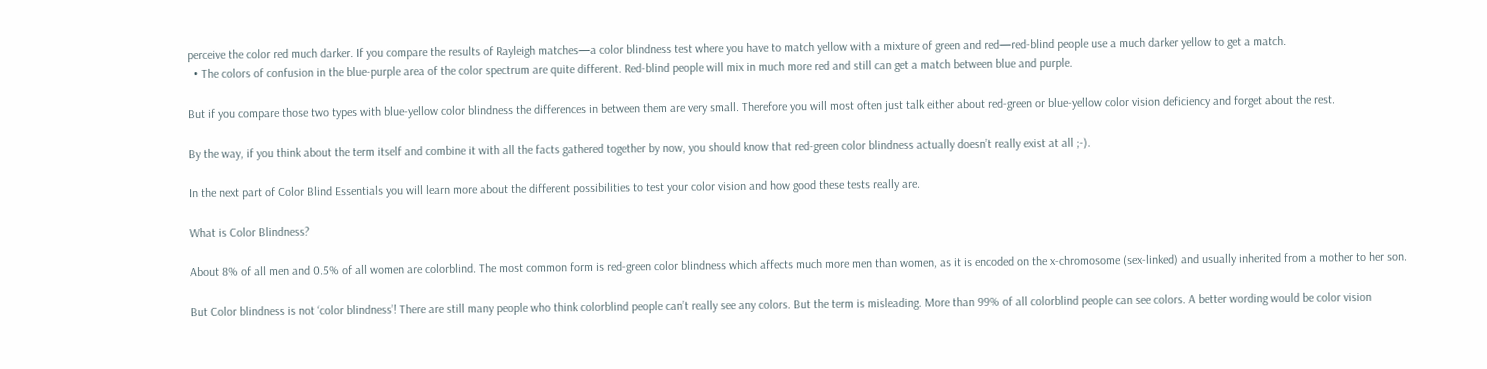perceive the color red much darker. If you compare the results of Rayleigh matches—a color blindness test where you have to match yellow with a mixture of green and red—red-blind people use a much darker yellow to get a match.
  • The colors of confusion in the blue-purple area of the color spectrum are quite different. Red-blind people will mix in much more red and still can get a match between blue and purple.

But if you compare those two types with blue-yellow color blindness the differences in between them are very small. Therefore you will most often just talk either about red-green or blue-yellow color vision deficiency and forget about the rest.

By the way, if you think about the term itself and combine it with all the facts gathered together by now, you should know that red-green color blindness actually doesn’t really exist at all ;-).

In the next part of Color Blind Essentials you will learn more about the different possibilities to test your color vision and how good these tests really are.

What is Color Blindness?

About 8% of all men and 0.5% of all women are colorblind. The most common form is red-green color blindness which affects much more men than women, as it is encoded on the x-chromosome (sex-linked) and usually inherited from a mother to her son.

But Color blindness is not ‘color blindness’! There are still many people who think colorblind people can’t really see any colors. But the term is misleading. More than 99% of all colorblind people can see colors. A better wording would be color vision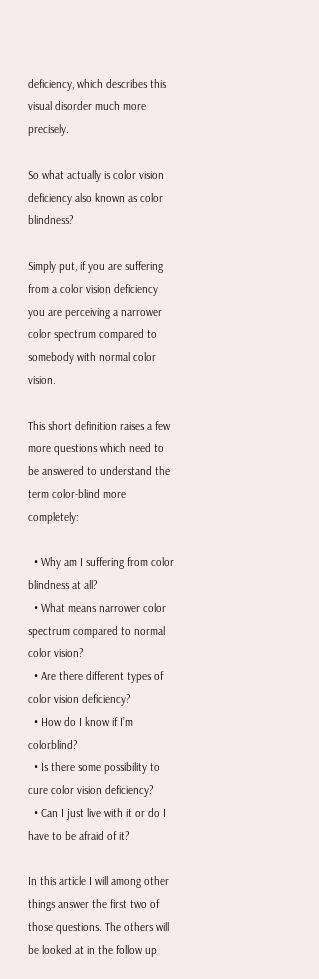deficiency, which describes this visual disorder much more precisely.

So what actually is color vision deficiency also known as color blindness?

Simply put, if you are suffering from a color vision deficiency you are perceiving a narrower color spectrum compared to somebody with normal color vision.

This short definition raises a few more questions which need to be answered to understand the term color-blind more completely:

  • Why am I suffering from color blindness at all?
  • What means narrower color spectrum compared to normal color vision?
  • Are there different types of color vision deficiency?
  • How do I know if I’m colorblind?
  • Is there some possibility to cure color vision deficiency?
  • Can I just live with it or do I have to be afraid of it?

In this article I will among other things answer the first two of those questions. The others will be looked at in the follow up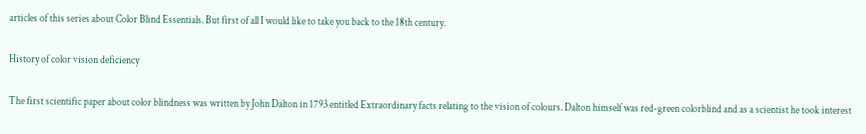articles of this series about Color Blind Essentials. But first of all I would like to take you back to the 18th century.

History of color vision deficiency

The first scientific paper about color blindness was written by John Dalton in 1793 entitled Extraordinary facts relating to the vision of colours. Dalton himself was red-green colorblind and as a scientist he took interest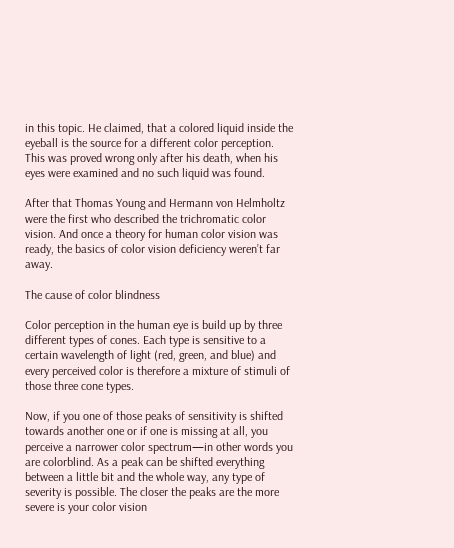in this topic. He claimed, that a colored liquid inside the eyeball is the source for a different color perception. This was proved wrong only after his death, when his eyes were examined and no such liquid was found.

After that Thomas Young and Hermann von Helmholtz were the first who described the trichromatic color vision. And once a theory for human color vision was ready, the basics of color vision deficiency weren’t far away.

The cause of color blindness

Color perception in the human eye is build up by three different types of cones. Each type is sensitive to a certain wavelength of light (red, green, and blue) and every perceived color is therefore a mixture of stimuli of those three cone types.

Now, if you one of those peaks of sensitivity is shifted towards another one or if one is missing at all, you perceive a narrower color spectrum—in other words you are colorblind. As a peak can be shifted everything between a little bit and the whole way, any type of severity is possible. The closer the peaks are the more severe is your color vision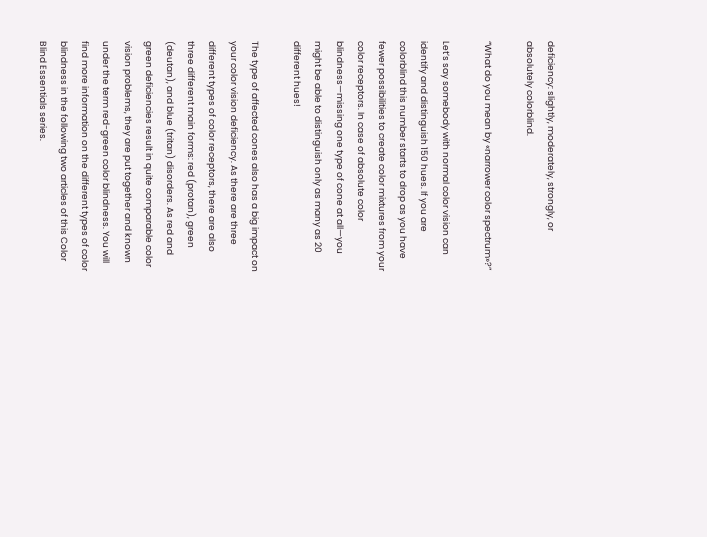deficiency: slightly, moderately, strongly, or absolutely colorblind.

“What do you mean by «narrower color spectrum»?”

Let’s say somebody with normal color vision can identify and distinguish 150 hues. If you are colorblind this number starts to drop as you have fewer possibilities to create color mixtures from your color receptors. In case of absolute color blindness—missing one type of cone at all—you might be able to distinguish only as many as 20 different hues!

The type of affected cones also has a big impact on your color vision deficiency. As there are three different types of color receptors, there are also three different main forms: red (protan), green (deutan), and blue (tritan) disorders. As red and green deficiencies result in quite comparable color vision problems, they are put together and known under the term red-green color blindness. You will find more information on the different types of color blindness in the following two articles of this Color Blind Essentials series.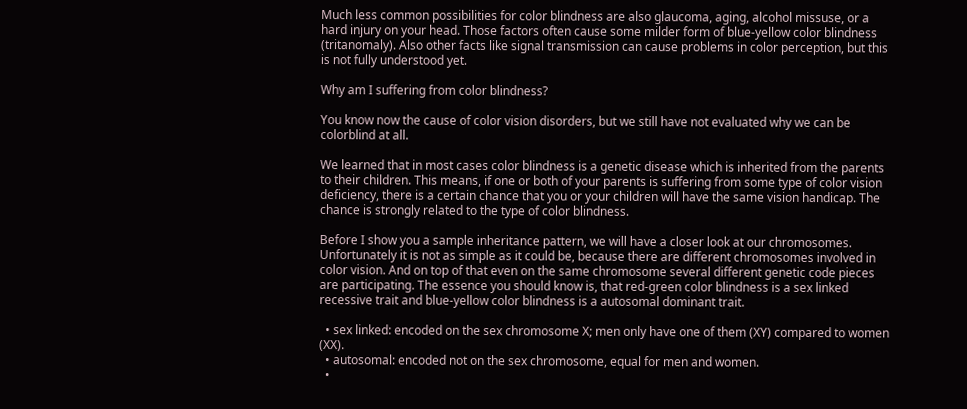Much less common possibilities for color blindness are also glaucoma, aging, alcohol missuse, or a hard injury on your head. Those factors often cause some milder form of blue-yellow color blindness (tritanomaly). Also other facts like signal transmission can cause problems in color perception, but this is not fully understood yet.

Why am I suffering from color blindness?

You know now the cause of color vision disorders, but we still have not evaluated why we can be colorblind at all.

We learned that in most cases color blindness is a genetic disease which is inherited from the parents to their children. This means, if one or both of your parents is suffering from some type of color vision deficiency, there is a certain chance that you or your children will have the same vision handicap. The chance is strongly related to the type of color blindness.

Before I show you a sample inheritance pattern, we will have a closer look at our chromosomes. Unfortunately it is not as simple as it could be, because there are different chromosomes involved in color vision. And on top of that even on the same chromosome several different genetic code pieces are participating. The essence you should know is, that red-green color blindness is a sex linked recessive trait and blue-yellow color blindness is a autosomal dominant trait.

  • sex linked: encoded on the sex chromosome X; men only have one of them (XY) compared to women (XX).
  • autosomal: encoded not on the sex chromosome, equal for men and women.
  •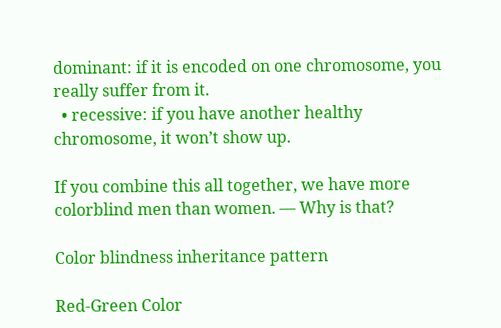dominant: if it is encoded on one chromosome, you really suffer from it.
  • recessive: if you have another healthy chromosome, it won’t show up.

If you combine this all together, we have more colorblind men than women. — Why is that?

Color blindness inheritance pattern

Red-Green Color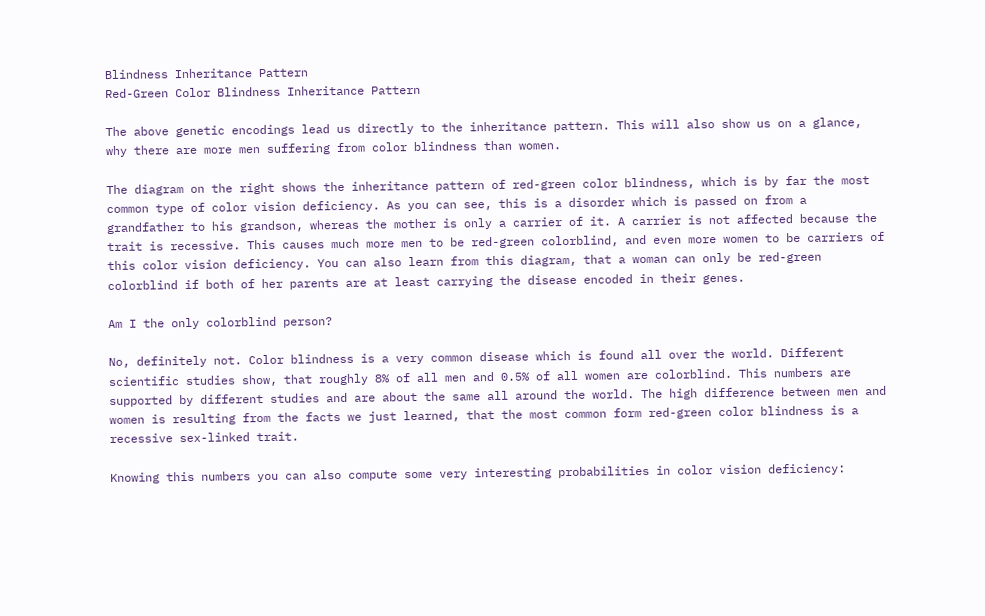Blindness Inheritance Pattern
Red-Green Color Blindness Inheritance Pattern

The above genetic encodings lead us directly to the inheritance pattern. This will also show us on a glance, why there are more men suffering from color blindness than women.

The diagram on the right shows the inheritance pattern of red-green color blindness, which is by far the most common type of color vision deficiency. As you can see, this is a disorder which is passed on from a grandfather to his grandson, whereas the mother is only a carrier of it. A carrier is not affected because the trait is recessive. This causes much more men to be red-green colorblind, and even more women to be carriers of this color vision deficiency. You can also learn from this diagram, that a woman can only be red-green colorblind if both of her parents are at least carrying the disease encoded in their genes.

Am I the only colorblind person?

No, definitely not. Color blindness is a very common disease which is found all over the world. Different scientific studies show, that roughly 8% of all men and 0.5% of all women are colorblind. This numbers are supported by different studies and are about the same all around the world. The high difference between men and women is resulting from the facts we just learned, that the most common form red-green color blindness is a recessive sex-linked trait.

Knowing this numbers you can also compute some very interesting probabilities in color vision deficiency: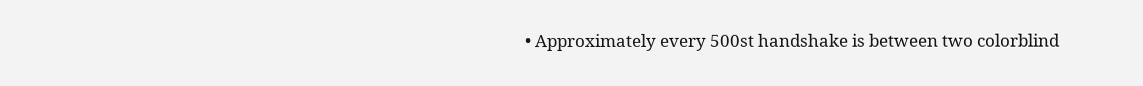• Approximately every 500st handshake is between two colorblind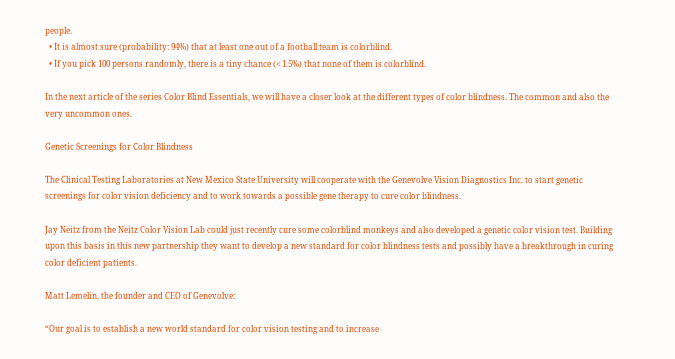people.
  • It is almost sure (probability: 94%) that at least one out of a football team is colorblind.
  • If you pick 100 persons randomly, there is a tiny chance (< 1.5%) that none of them is colorblind.

In the next article of the series Color Blind Essentials, we will have a closer look at the different types of color blindness. The common and also the very uncommon ones.

Genetic Screenings for Color Blindness

The Clinical Testing Laboratories at New Mexico State University will cooperate with the Genevolve Vision Diagnostics Inc. to start genetic screenings for color vision deficiency and to work towards a possible gene therapy to cure color blindness.

Jay Neitz from the Neitz Color Vision Lab could just recently cure some colorblind monkeys and also developed a genetic color vision test. Building upon this basis in this new partnership they want to develop a new standard for color blindness tests and possibly have a breakthrough in curing color deficient patients.

Matt Lemelin, the founder and CEO of Genevolve:

“Our goal is to establish a new world standard for color vision testing and to increase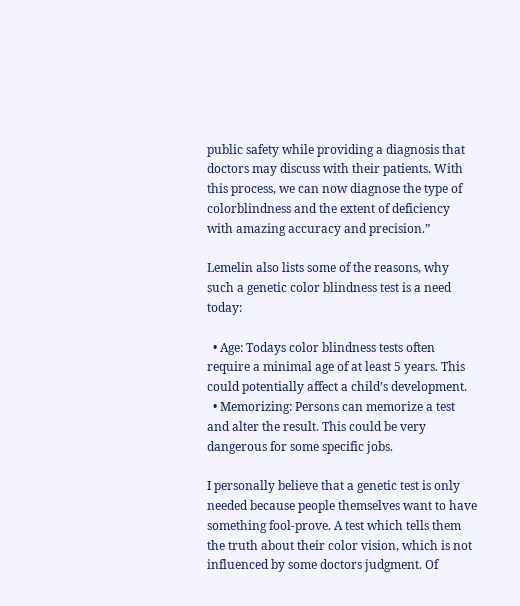public safety while providing a diagnosis that doctors may discuss with their patients. With this process, we can now diagnose the type of colorblindness and the extent of deficiency with amazing accuracy and precision.”

Lemelin also lists some of the reasons, why such a genetic color blindness test is a need today:

  • Age: Todays color blindness tests often require a minimal age of at least 5 years. This could potentially affect a child’s development.
  • Memorizing: Persons can memorize a test and alter the result. This could be very dangerous for some specific jobs.

I personally believe that a genetic test is only needed because people themselves want to have something fool-prove. A test which tells them the truth about their color vision, which is not influenced by some doctors judgment. Of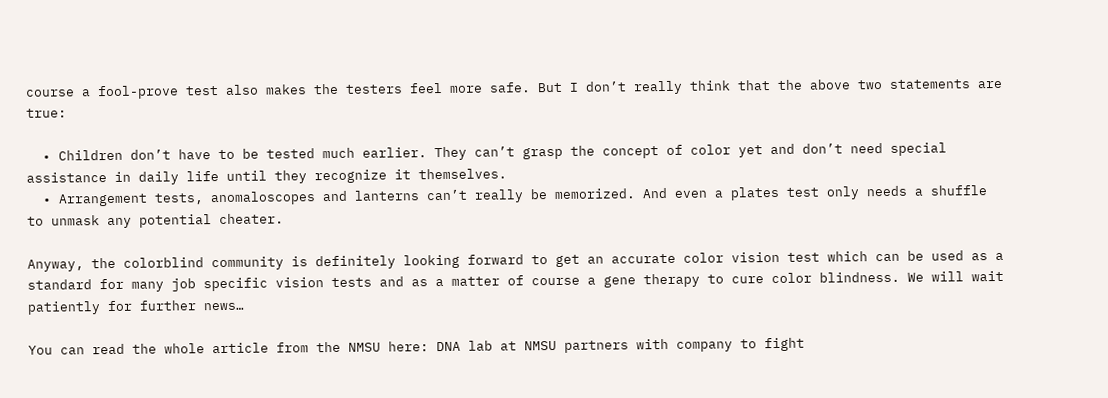course a fool-prove test also makes the testers feel more safe. But I don’t really think that the above two statements are true:

  • Children don’t have to be tested much earlier. They can’t grasp the concept of color yet and don’t need special assistance in daily life until they recognize it themselves.
  • Arrangement tests, anomaloscopes and lanterns can’t really be memorized. And even a plates test only needs a shuffle to unmask any potential cheater.

Anyway, the colorblind community is definitely looking forward to get an accurate color vision test which can be used as a standard for many job specific vision tests and as a matter of course a gene therapy to cure color blindness. We will wait patiently for further news…

You can read the whole article from the NMSU here: DNA lab at NMSU partners with company to fight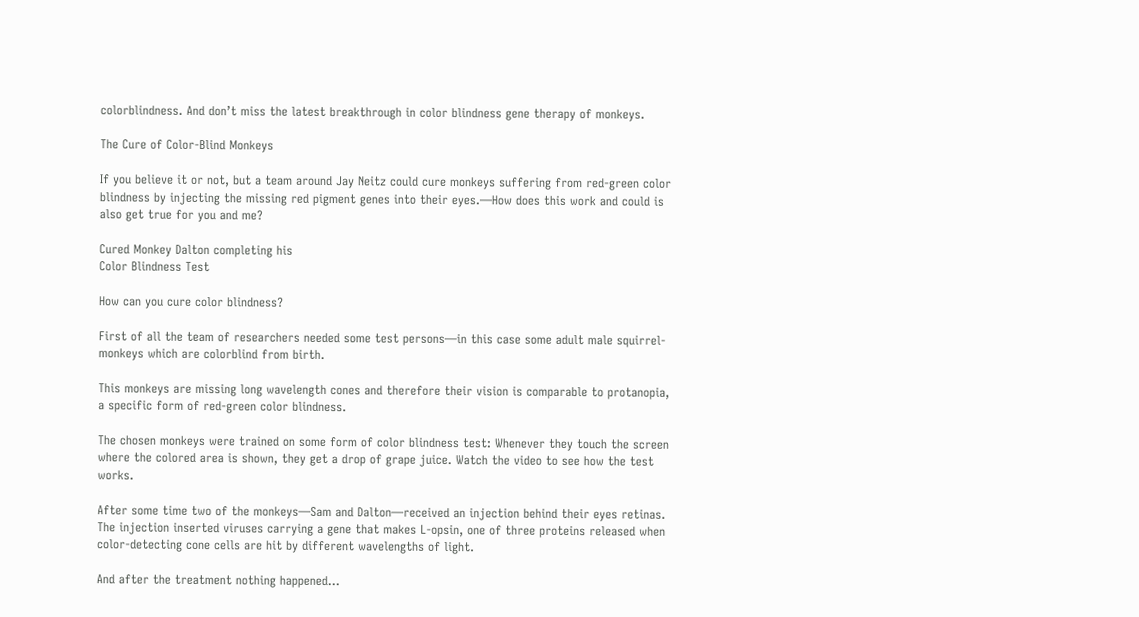colorblindness. And don’t miss the latest breakthrough in color blindness gene therapy of monkeys.

The Cure of Color-Blind Monkeys

If you believe it or not, but a team around Jay Neitz could cure monkeys suffering from red-green color blindness by injecting the missing red pigment genes into their eyes.—How does this work and could is also get true for you and me?

Cured Monkey Dalton completing his
Color Blindness Test

How can you cure color blindness?

First of all the team of researchers needed some test persons—in this case some adult male squirrel-monkeys which are colorblind from birth.

This monkeys are missing long wavelength cones and therefore their vision is comparable to protanopia, a specific form of red-green color blindness.

The chosen monkeys were trained on some form of color blindness test: Whenever they touch the screen where the colored area is shown, they get a drop of grape juice. Watch the video to see how the test works.

After some time two of the monkeys—Sam and Dalton—received an injection behind their eyes retinas. The injection inserted viruses carrying a gene that makes L-opsin, one of three proteins released when color-detecting cone cells are hit by different wavelengths of light.

And after the treatment nothing happened…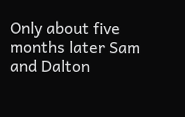Only about five months later Sam and Dalton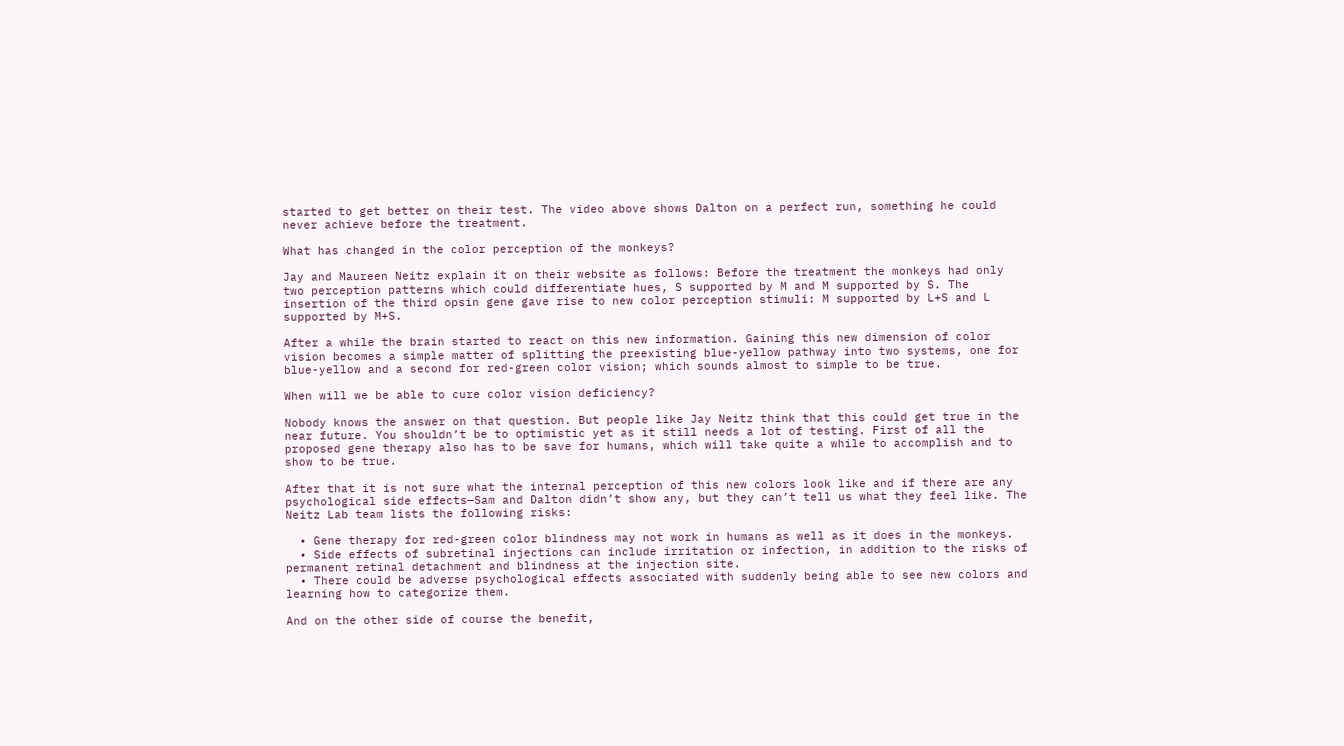started to get better on their test. The video above shows Dalton on a perfect run, something he could never achieve before the treatment.

What has changed in the color perception of the monkeys?

Jay and Maureen Neitz explain it on their website as follows: Before the treatment the monkeys had only two perception patterns which could differentiate hues, S supported by M and M supported by S. The insertion of the third opsin gene gave rise to new color perception stimuli: M supported by L+S and L supported by M+S.

After a while the brain started to react on this new information. Gaining this new dimension of color vision becomes a simple matter of splitting the preexisting blue-yellow pathway into two systems, one for blue-yellow and a second for red-green color vision; which sounds almost to simple to be true.

When will we be able to cure color vision deficiency?

Nobody knows the answer on that question. But people like Jay Neitz think that this could get true in the near future. You shouldn’t be to optimistic yet as it still needs a lot of testing. First of all the proposed gene therapy also has to be save for humans, which will take quite a while to accomplish and to show to be true.

After that it is not sure what the internal perception of this new colors look like and if there are any psychological side effects—Sam and Dalton didn’t show any, but they can’t tell us what they feel like. The Neitz Lab team lists the following risks:

  • Gene therapy for red-green color blindness may not work in humans as well as it does in the monkeys.
  • Side effects of subretinal injections can include irritation or infection, in addition to the risks of permanent retinal detachment and blindness at the injection site.
  • There could be adverse psychological effects associated with suddenly being able to see new colors and learning how to categorize them.

And on the other side of course the benefit,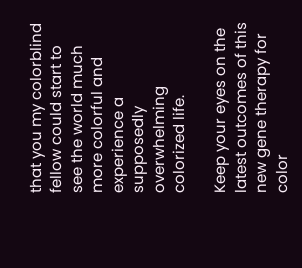that you my colorblind fellow could start to see the world much more colorful and experience a supposedly overwhelming colorized life.

Keep your eyes on the latest outcomes of this new gene therapy for color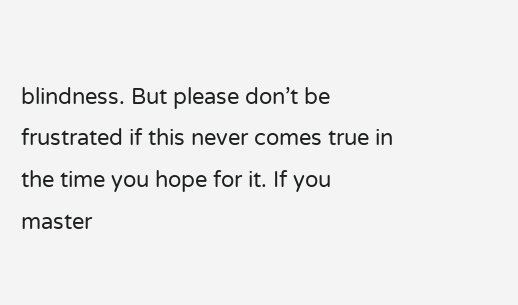blindness. But please don’t be frustrated if this never comes true in the time you hope for it. If you master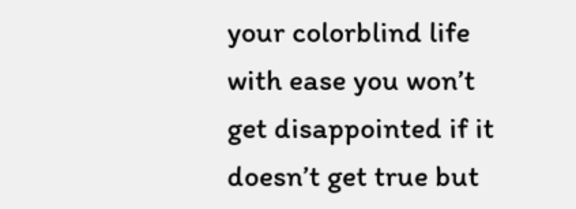your colorblind life with ease you won’t get disappointed if it doesn’t get true but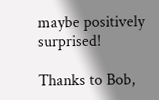maybe positively surprised!

Thanks to Bob,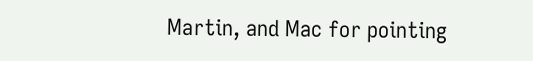Martin, and Mac for pointing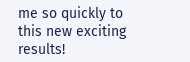me so quickly to this new exciting results!